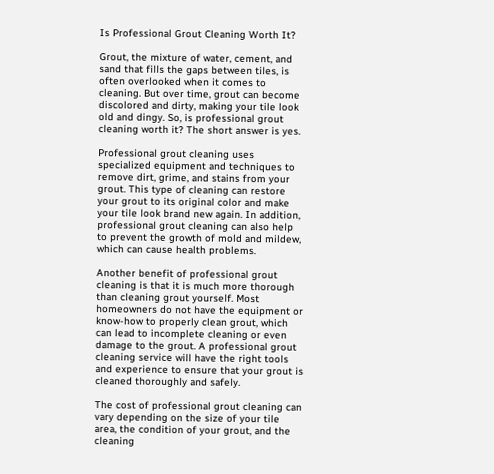Is Professional Grout Cleaning Worth It?

Grout, the mixture of water, cement, and sand that fills the gaps between tiles, is often overlooked when it comes to cleaning. But over time, grout can become discolored and dirty, making your tile look old and dingy. So, is professional grout cleaning worth it? The short answer is yes.

Professional grout cleaning uses specialized equipment and techniques to remove dirt, grime, and stains from your grout. This type of cleaning can restore your grout to its original color and make your tile look brand new again. In addition, professional grout cleaning can also help to prevent the growth of mold and mildew, which can cause health problems.

Another benefit of professional grout cleaning is that it is much more thorough than cleaning grout yourself. Most homeowners do not have the equipment or know-how to properly clean grout, which can lead to incomplete cleaning or even damage to the grout. A professional grout cleaning service will have the right tools and experience to ensure that your grout is cleaned thoroughly and safely.

The cost of professional grout cleaning can vary depending on the size of your tile area, the condition of your grout, and the cleaning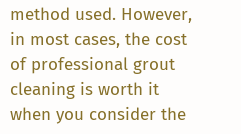method used. However, in most cases, the cost of professional grout cleaning is worth it when you consider the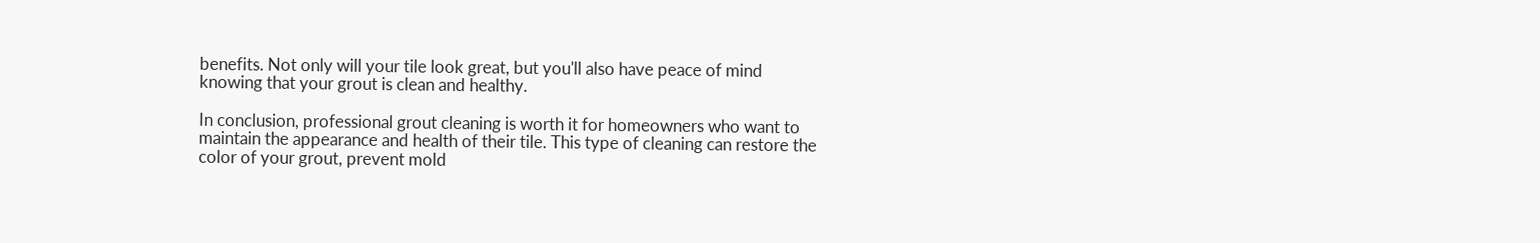benefits. Not only will your tile look great, but you'll also have peace of mind knowing that your grout is clean and healthy.

In conclusion, professional grout cleaning is worth it for homeowners who want to maintain the appearance and health of their tile. This type of cleaning can restore the color of your grout, prevent mold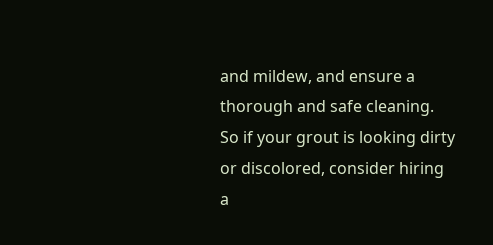and mildew, and ensure a thorough and safe cleaning. So if your grout is looking dirty or discolored, consider hiring a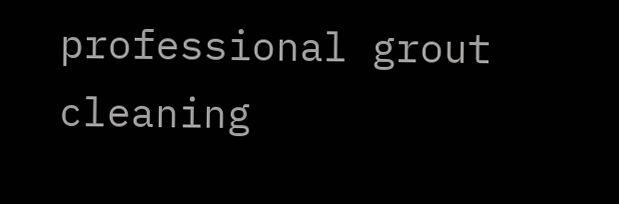professional grout cleaning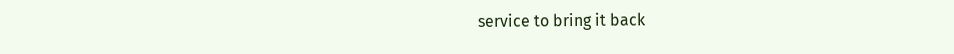service to bring it back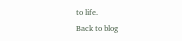to life.
Back to blog